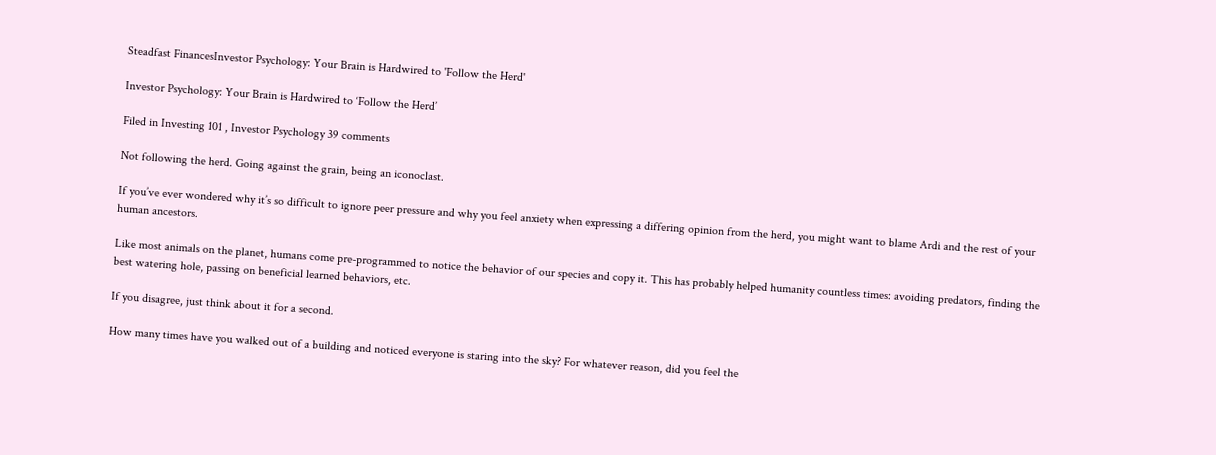Steadfast FinancesInvestor Psychology: Your Brain is Hardwired to 'Follow the Herd'

Investor Psychology: Your Brain is Hardwired to ‘Follow the Herd’

Filed in Investing 101 , Investor Psychology 39 comments

Not following the herd. Going against the grain, being an iconoclast.

If you’ve ever wondered why it’s so difficult to ignore peer pressure and why you feel anxiety when expressing a differing opinion from the herd, you might want to blame Ardi and the rest of your human ancestors.

Like most animals on the planet, humans come pre-programmed to notice the behavior of our species and copy it. This has probably helped humanity countless times: avoiding predators, finding the best watering hole, passing on beneficial learned behaviors, etc.

If you disagree, just think about it for a second.

How many times have you walked out of a building and noticed everyone is staring into the sky? For whatever reason, did you feel the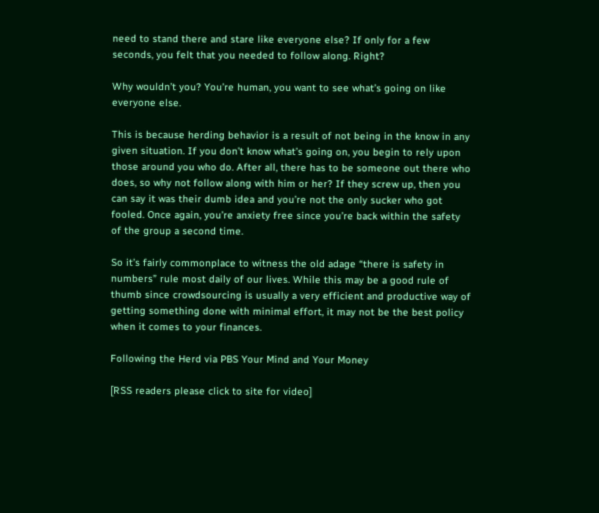need to stand there and stare like everyone else? If only for a few seconds, you felt that you needed to follow along. Right?

Why wouldn’t you? You’re human, you want to see what’s going on like everyone else.

This is because herding behavior is a result of not being in the know in any given situation. If you don’t know what’s going on, you begin to rely upon those around you who do. After all, there has to be someone out there who does, so why not follow along with him or her? If they screw up, then you can say it was their dumb idea and you’re not the only sucker who got fooled. Once again, you’re anxiety free since you’re back within the safety of the group a second time.

So it’s fairly commonplace to witness the old adage “there is safety in numbers” rule most daily of our lives. While this may be a good rule of thumb since crowdsourcing is usually a very efficient and productive way of getting something done with minimal effort, it may not be the best policy when it comes to your finances.

Following the Herd via PBS Your Mind and Your Money

[RSS readers please click to site for video]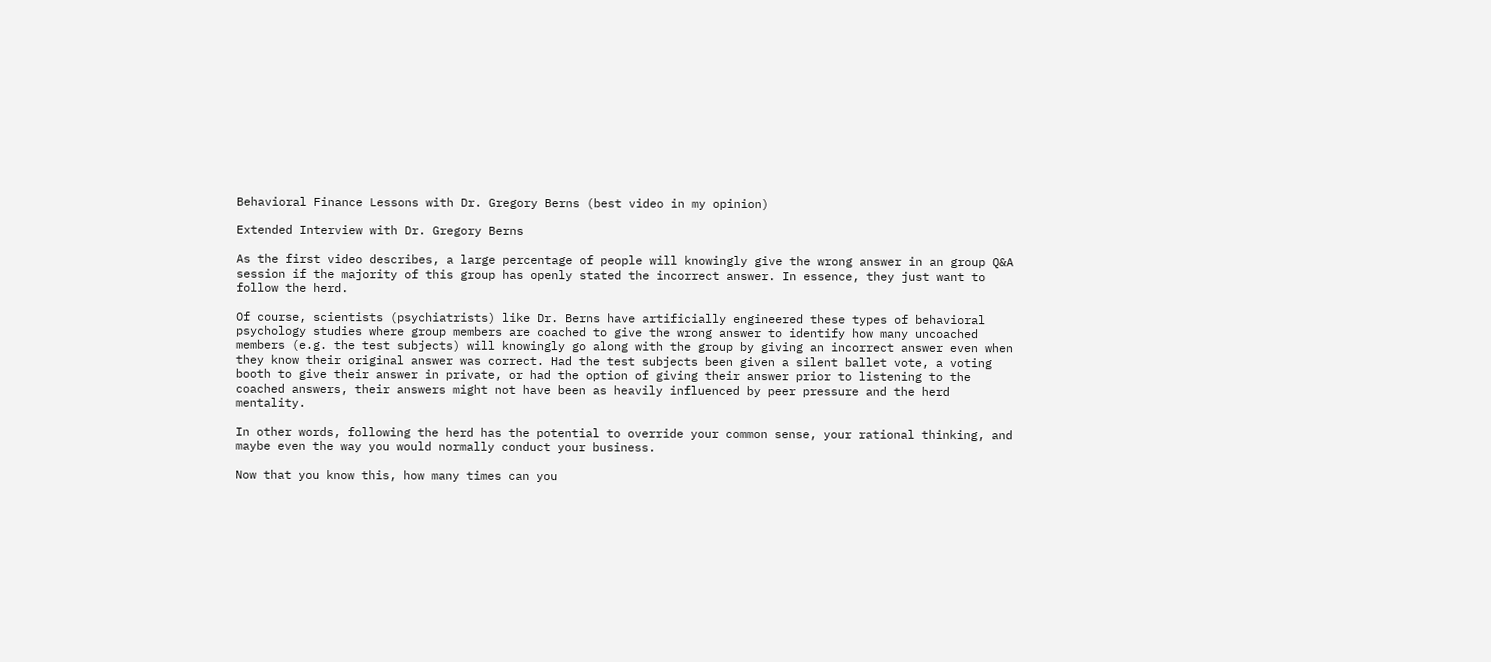Behavioral Finance Lessons with Dr. Gregory Berns (best video in my opinion)

Extended Interview with Dr. Gregory Berns

As the first video describes, a large percentage of people will knowingly give the wrong answer in an group Q&A session if the majority of this group has openly stated the incorrect answer. In essence, they just want to follow the herd.

Of course, scientists (psychiatrists) like Dr. Berns have artificially engineered these types of behavioral psychology studies where group members are coached to give the wrong answer to identify how many uncoached members (e.g. the test subjects) will knowingly go along with the group by giving an incorrect answer even when they know their original answer was correct. Had the test subjects been given a silent ballet vote, a voting booth to give their answer in private, or had the option of giving their answer prior to listening to the coached answers, their answers might not have been as heavily influenced by peer pressure and the herd mentality.

In other words, following the herd has the potential to override your common sense, your rational thinking, and maybe even the way you would normally conduct your business.

Now that you know this, how many times can you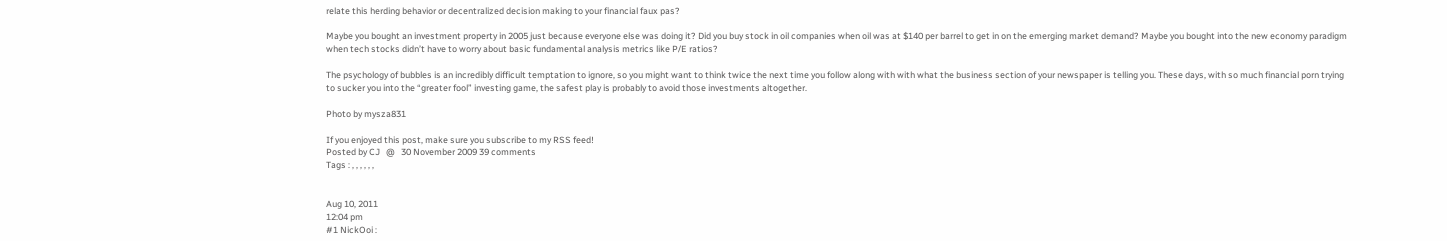relate this herding behavior or decentralized decision making to your financial faux pas?

Maybe you bought an investment property in 2005 just because everyone else was doing it? Did you buy stock in oil companies when oil was at $140 per barrel to get in on the emerging market demand? Maybe you bought into the new economy paradigm when tech stocks didn’t have to worry about basic fundamental analysis metrics like P/E ratios?

The psychology of bubbles is an incredibly difficult temptation to ignore, so you might want to think twice the next time you follow along with with what the business section of your newspaper is telling you. These days, with so much financial porn trying to sucker you into the “greater fool” investing game, the safest play is probably to avoid those investments altogether.

Photo by mysza831

If you enjoyed this post, make sure you subscribe to my RSS feed!
Posted by CJ   @   30 November 2009 39 comments
Tags : , , , , , ,


Aug 10, 2011
12:04 pm
#1 NickOoi :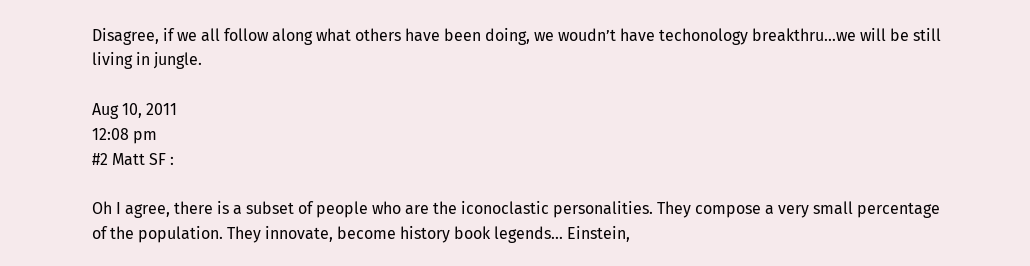Disagree, if we all follow along what others have been doing, we woudn’t have techonology breakthru…we will be still living in jungle.

Aug 10, 2011
12:08 pm
#2 Matt SF :

Oh I agree, there is a subset of people who are the iconoclastic personalities. They compose a very small percentage of the population. They innovate, become history book legends… Einstein,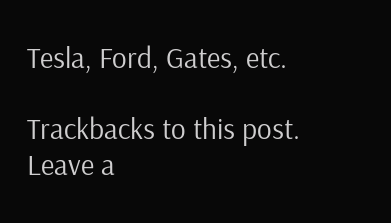Tesla, Ford, Gates, etc.

Trackbacks to this post.
Leave a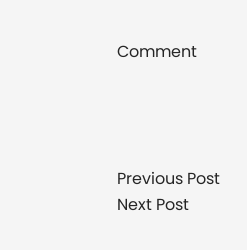Comment




Previous Post
Next Post